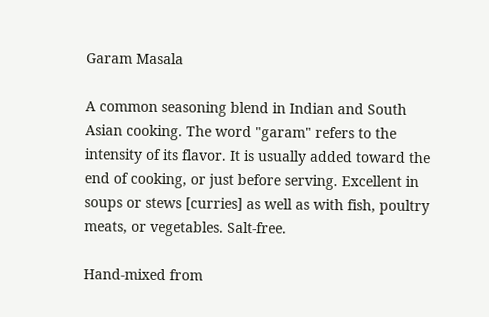Garam Masala

A common seasoning blend in Indian and South Asian cooking. The word "garam" refers to the intensity of its flavor. It is usually added toward the end of cooking, or just before serving. Excellent in soups or stews [curries] as well as with fish, poultry meats, or vegetables. Salt-free.

Hand-mixed from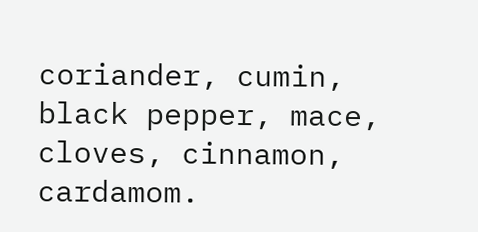coriander, cumin, black pepper, mace, cloves, cinnamon, cardamom.